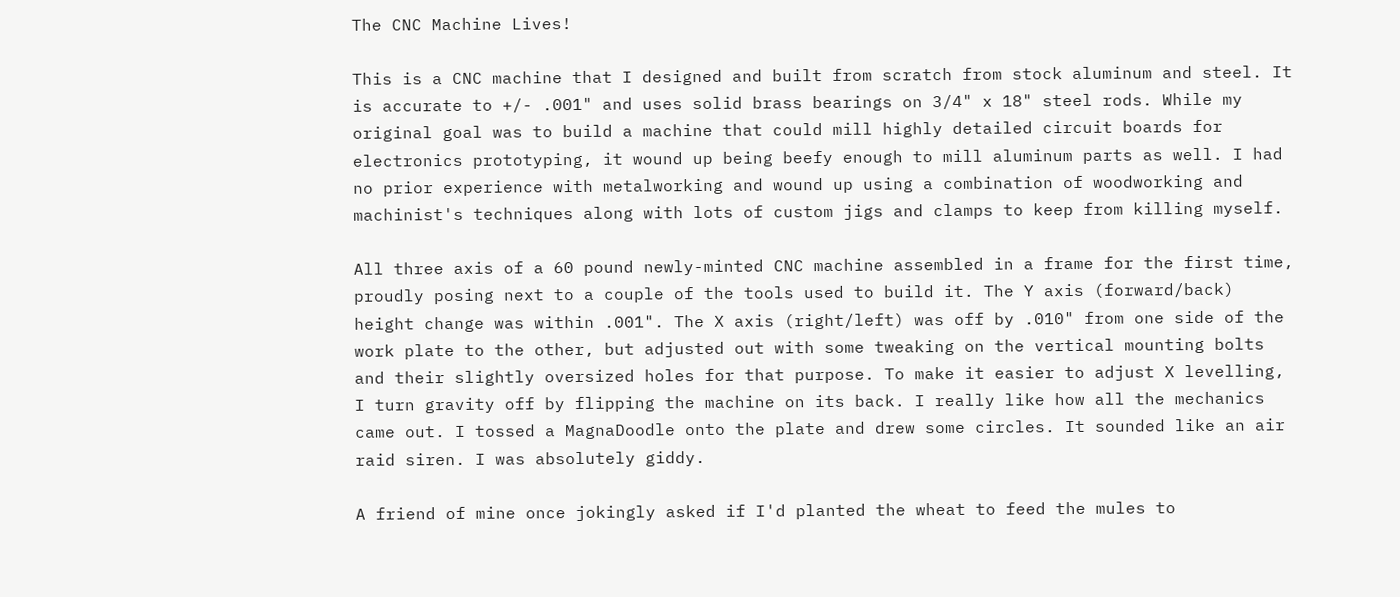The CNC Machine Lives!

This is a CNC machine that I designed and built from scratch from stock aluminum and steel. It is accurate to +/- .001" and uses solid brass bearings on 3/4" x 18" steel rods. While my original goal was to build a machine that could mill highly detailed circuit boards for electronics prototyping, it wound up being beefy enough to mill aluminum parts as well. I had no prior experience with metalworking and wound up using a combination of woodworking and machinist's techniques along with lots of custom jigs and clamps to keep from killing myself.

All three axis of a 60 pound newly-minted CNC machine assembled in a frame for the first time, proudly posing next to a couple of the tools used to build it. The Y axis (forward/back) height change was within .001". The X axis (right/left) was off by .010" from one side of the work plate to the other, but adjusted out with some tweaking on the vertical mounting bolts and their slightly oversized holes for that purpose. To make it easier to adjust X levelling, I turn gravity off by flipping the machine on its back. I really like how all the mechanics came out. I tossed a MagnaDoodle onto the plate and drew some circles. It sounded like an air raid siren. I was absolutely giddy.

A friend of mine once jokingly asked if I'd planted the wheat to feed the mules to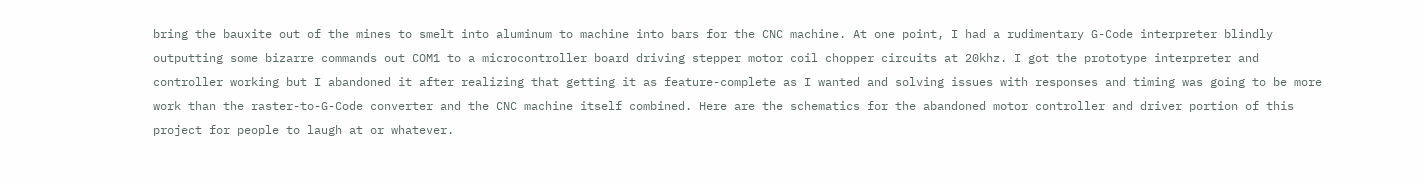bring the bauxite out of the mines to smelt into aluminum to machine into bars for the CNC machine. At one point, I had a rudimentary G-Code interpreter blindly outputting some bizarre commands out COM1 to a microcontroller board driving stepper motor coil chopper circuits at 20khz. I got the prototype interpreter and controller working but I abandoned it after realizing that getting it as feature-complete as I wanted and solving issues with responses and timing was going to be more work than the raster-to-G-Code converter and the CNC machine itself combined. Here are the schematics for the abandoned motor controller and driver portion of this project for people to laugh at or whatever.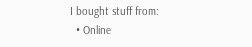I bought stuff from:
  • Online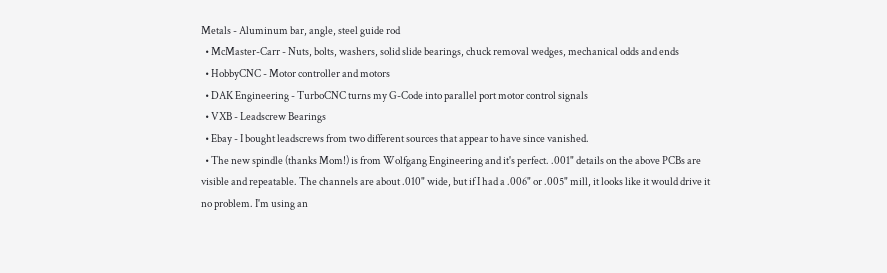Metals - Aluminum bar, angle, steel guide rod
  • McMaster-Carr - Nuts, bolts, washers, solid slide bearings, chuck removal wedges, mechanical odds and ends
  • HobbyCNC - Motor controller and motors
  • DAK Engineering - TurboCNC turns my G-Code into parallel port motor control signals
  • VXB - Leadscrew Bearings
  • Ebay - I bought leadscrews from two different sources that appear to have since vanished.
  • The new spindle (thanks Mom!) is from Wolfgang Engineering and it's perfect. .001" details on the above PCBs are visible and repeatable. The channels are about .010" wide, but if I had a .006" or .005" mill, it looks like it would drive it no problem. I'm using an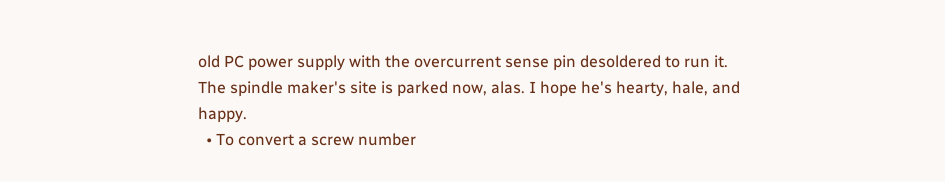old PC power supply with the overcurrent sense pin desoldered to run it. The spindle maker's site is parked now, alas. I hope he's hearty, hale, and happy.
  • To convert a screw number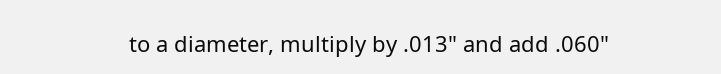to a diameter, multiply by .013" and add .060"